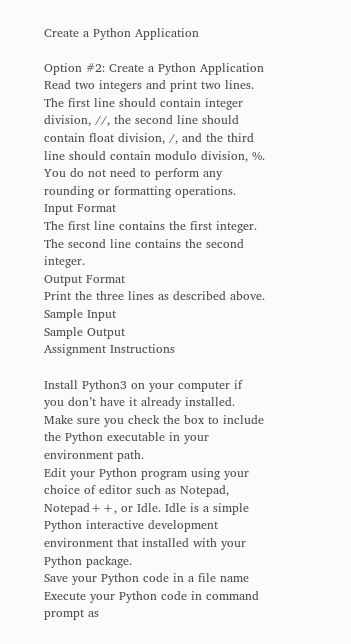Create a Python Application

Option #2: Create a Python Application
Read two integers and print two lines. The first line should contain integer division, //, the second line should contain float division, /, and the third line should contain modulo division, %. You do not need to perform any rounding or formatting operations.
Input Format
The first line contains the first integer. The second line contains the second integer.
Output Format
Print the three lines as described above.
Sample Input
Sample Output
Assignment Instructions

Install Python3 on your computer if you don’t have it already installed. Make sure you check the box to include the Python executable in your environment path.
Edit your Python program using your choice of editor such as Notepad, Notepad++, or Idle. Idle is a simple Python interactive development environment that installed with your Python package.
Save your Python code in a file name
Execute your Python code in command prompt as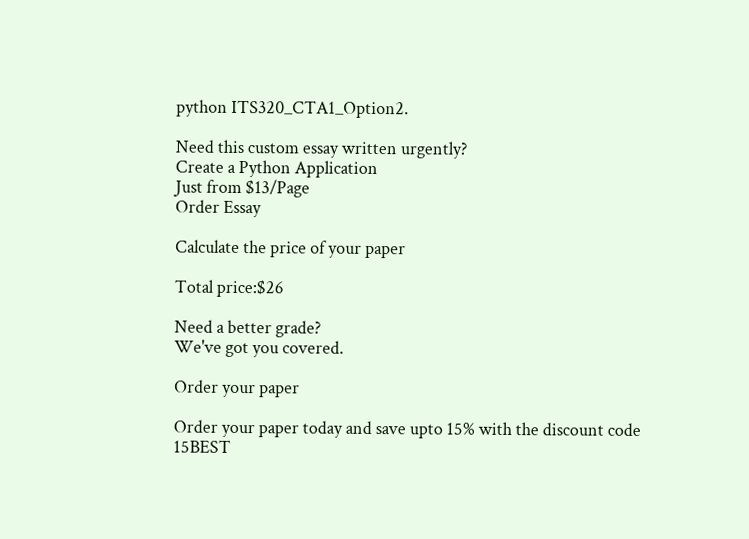python ITS320_CTA1_Option2.

Need this custom essay written urgently?
Create a Python Application
Just from $13/Page
Order Essay

Calculate the price of your paper

Total price:$26

Need a better grade?
We've got you covered.

Order your paper

Order your paper today and save upto 15% with the discount code 15BEST